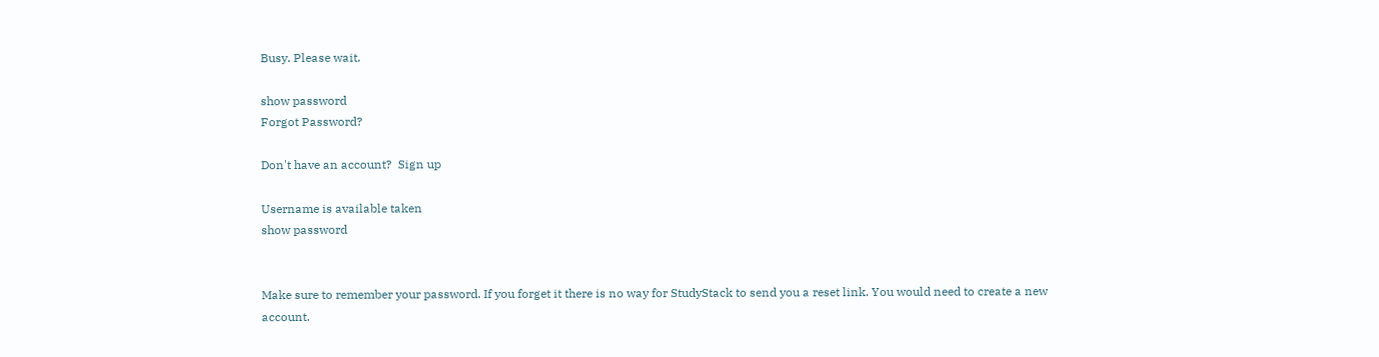Busy. Please wait.

show password
Forgot Password?

Don't have an account?  Sign up

Username is available taken
show password


Make sure to remember your password. If you forget it there is no way for StudyStack to send you a reset link. You would need to create a new account.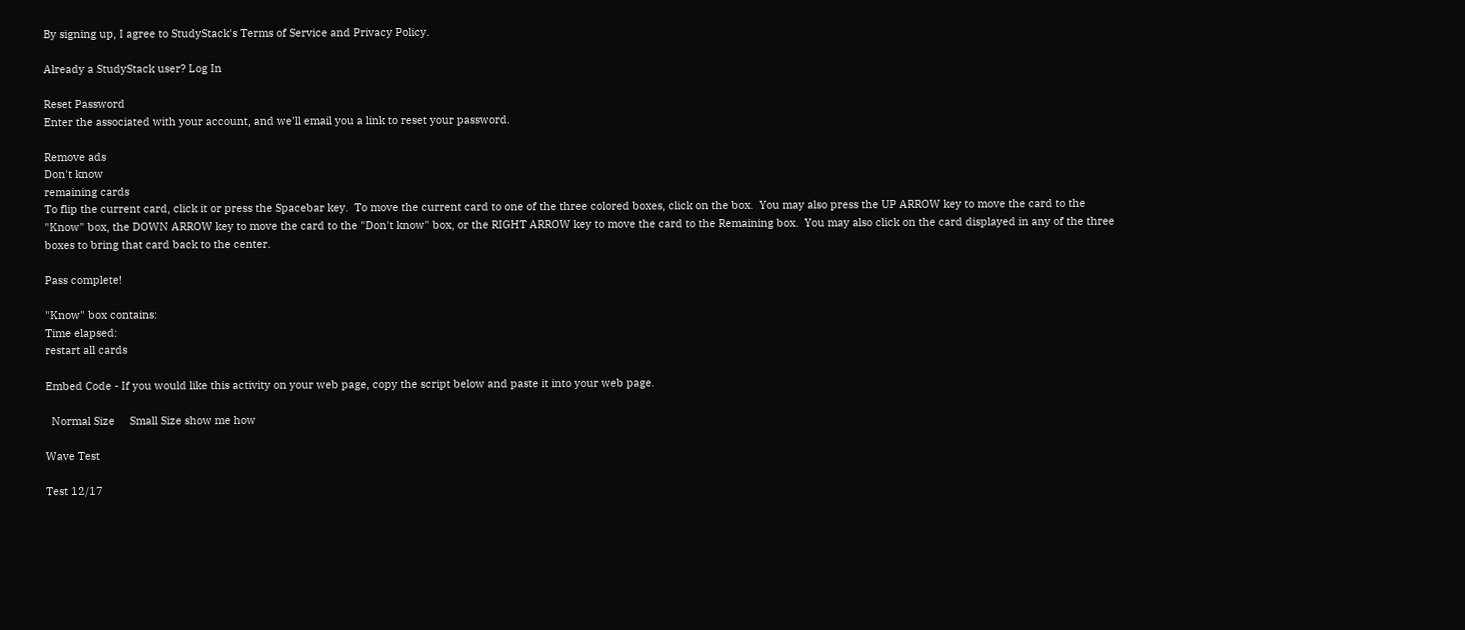By signing up, I agree to StudyStack's Terms of Service and Privacy Policy.

Already a StudyStack user? Log In

Reset Password
Enter the associated with your account, and we'll email you a link to reset your password.

Remove ads
Don't know
remaining cards
To flip the current card, click it or press the Spacebar key.  To move the current card to one of the three colored boxes, click on the box.  You may also press the UP ARROW key to move the card to the "Know" box, the DOWN ARROW key to move the card to the "Don't know" box, or the RIGHT ARROW key to move the card to the Remaining box.  You may also click on the card displayed in any of the three boxes to bring that card back to the center.

Pass complete!

"Know" box contains:
Time elapsed:
restart all cards

Embed Code - If you would like this activity on your web page, copy the script below and paste it into your web page.

  Normal Size     Small Size show me how

Wave Test

Test 12/17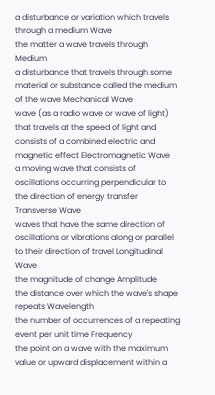a disturbance or variation which travels through a medium Wave
the matter a wave travels through Medium
a disturbance that travels through some material or substance called the medium of the wave Mechanical Wave
wave (as a radio wave or wave of light) that travels at the speed of light and consists of a combined electric and magnetic effect Electromagnetic Wave
a moving wave that consists of oscillations occurring perpendicular to the direction of energy transfer Transverse Wave
waves that have the same direction of oscillations or vibrations along or parallel to their direction of travel Longitudinal Wave
the magnitude of change Amplitude
the distance over which the wave's shape repeats Wavelength
the number of occurrences of a repeating event per unit time Frequency
the point on a wave with the maximum value or upward displacement within a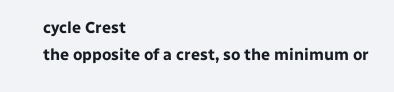cycle Crest
the opposite of a crest, so the minimum or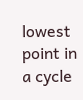lowest point in a cycle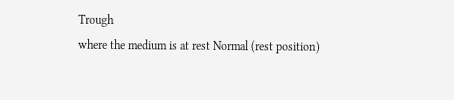Trough
where the medium is at rest Normal (rest position)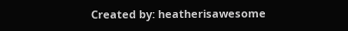Created by: heatherisawesome